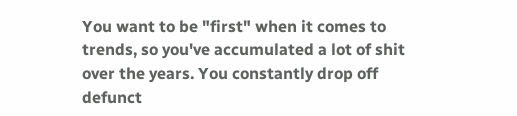You want to be "first" when it comes to trends, so you've accumulated a lot of shit over the years. You constantly drop off defunct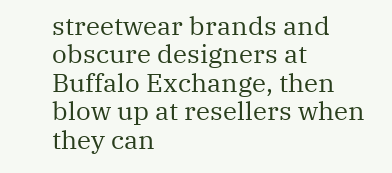streetwear brands and obscure designers at Buffalo Exchange, then blow up at resellers when they can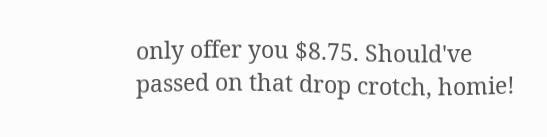only offer you $8.75. Should've passed on that drop crotch, homie!